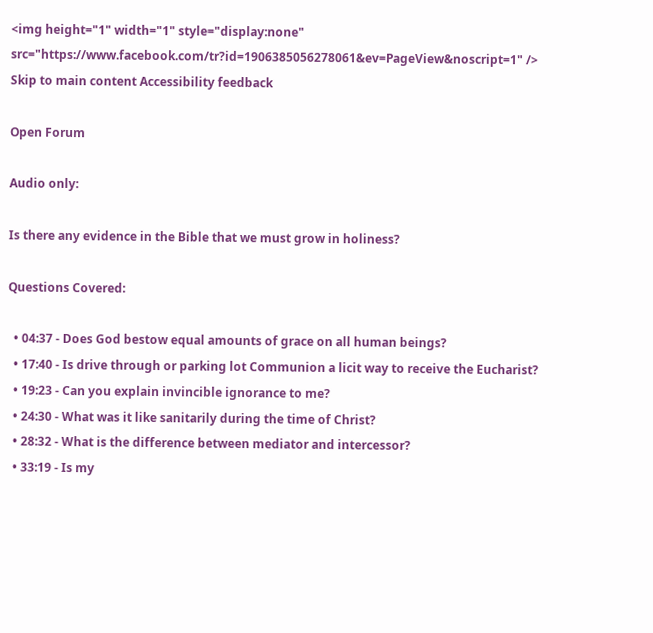<img height="1" width="1" style="display:none" src="https://www.facebook.com/tr?id=1906385056278061&ev=PageView&noscript=1" />
Skip to main content Accessibility feedback

Open Forum

Audio only:

Is there any evidence in the Bible that we must grow in holiness?

Questions Covered:

  • 04:37 - Does God bestow equal amounts of grace on all human beings?
  • 17:40 - Is drive through or parking lot Communion a licit way to receive the Eucharist?
  • 19:23 - Can you explain invincible ignorance to me?
  • 24:30 - What was it like sanitarily during the time of Christ?
  • 28:32 - What is the difference between mediator and intercessor?
  • 33:19 - Is my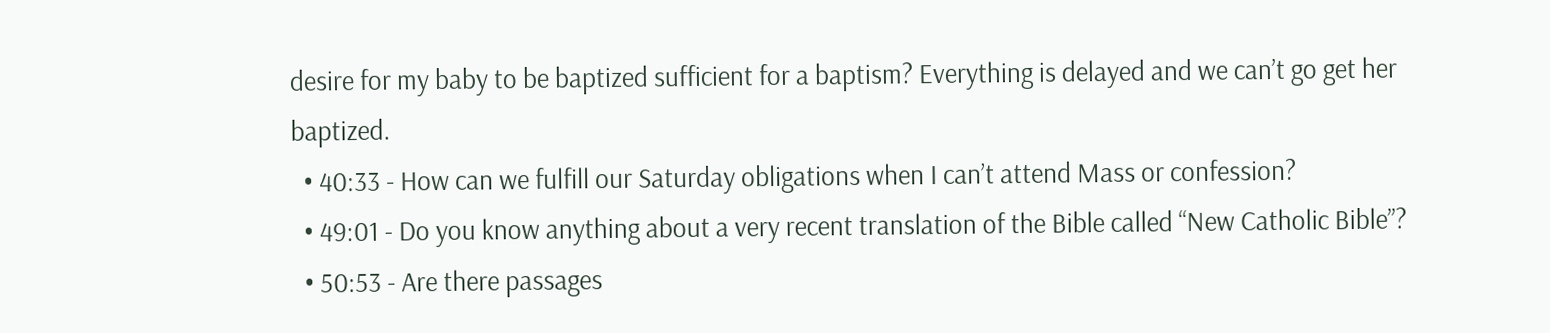desire for my baby to be baptized sufficient for a baptism? Everything is delayed and we can’t go get her baptized.
  • 40:33 - How can we fulfill our Saturday obligations when I can’t attend Mass or confession?
  • 49:01 - Do you know anything about a very recent translation of the Bible called “New Catholic Bible”?
  • 50:53 - Are there passages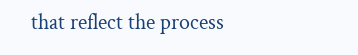that reflect the process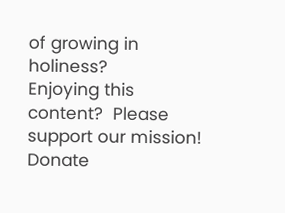of growing in holiness?
Enjoying this content?  Please support our mission! Donate